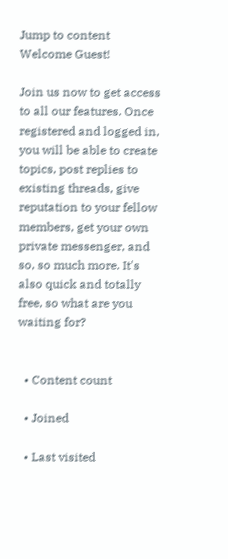Jump to content
Welcome Guest!

Join us now to get access to all our features. Once registered and logged in, you will be able to create topics, post replies to existing threads, give reputation to your fellow members, get your own private messenger, and so, so much more. It's also quick and totally free, so what are you waiting for?


  • Content count

  • Joined

  • Last visited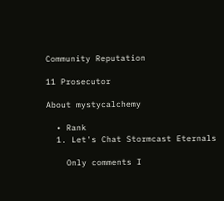Community Reputation

11 Prosecutor

About mystycalchemy

  • Rank
  1. Let's Chat Stormcast Eternals

    Only comments I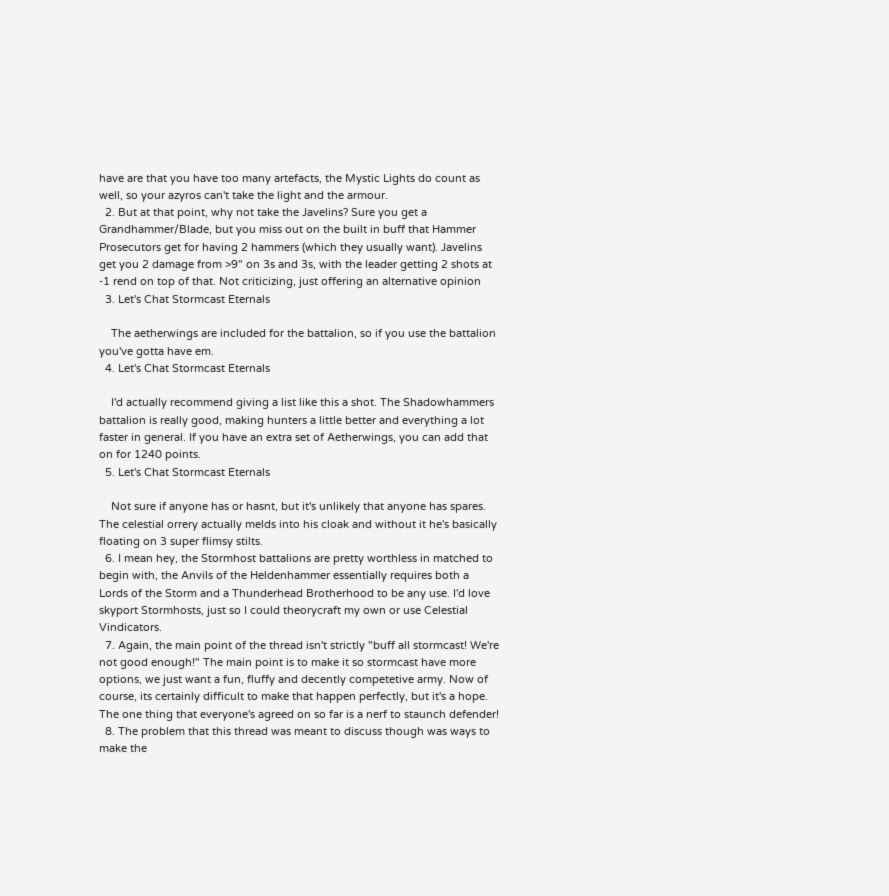have are that you have too many artefacts, the Mystic Lights do count as well, so your azyros can't take the light and the armour.
  2. But at that point, why not take the Javelins? Sure you get a Grandhammer/Blade, but you miss out on the built in buff that Hammer Prosecutors get for having 2 hammers (which they usually want). Javelins get you 2 damage from >9" on 3s and 3s, with the leader getting 2 shots at -1 rend on top of that. Not criticizing, just offering an alternative opinion
  3. Let's Chat Stormcast Eternals

    The aetherwings are included for the battalion, so if you use the battalion you've gotta have em.
  4. Let's Chat Stormcast Eternals

    I'd actually recommend giving a list like this a shot. The Shadowhammers battalion is really good, making hunters a little better and everything a lot faster in general. If you have an extra set of Aetherwings, you can add that on for 1240 points.
  5. Let's Chat Stormcast Eternals

    Not sure if anyone has or hasnt, but it's unlikely that anyone has spares. The celestial orrery actually melds into his cloak and without it he's basically floating on 3 super flimsy stilts.
  6. I mean hey, the Stormhost battalions are pretty worthless in matched to begin with, the Anvils of the Heldenhammer essentially requires both a Lords of the Storm and a Thunderhead Brotherhood to be any use. I'd love skyport Stormhosts, just so I could theorycraft my own or use Celestial Vindicators.
  7. Again, the main point of the thread isn't strictly "buff all stormcast! We're not good enough!" The main point is to make it so stormcast have more options, we just want a fun, fluffy and decently competetive army. Now of course, its certainly difficult to make that happen perfectly, but it's a hope. The one thing that everyone's agreed on so far is a nerf to staunch defender!
  8. The problem that this thread was meant to discuss though was ways to make the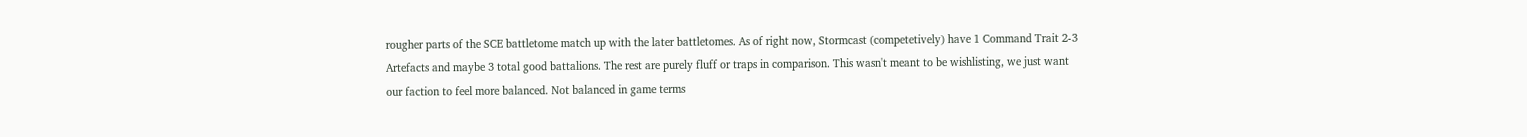rougher parts of the SCE battletome match up with the later battletomes. As of right now, Stormcast (competetively) have 1 Command Trait 2-3 Artefacts and maybe 3 total good battalions. The rest are purely fluff or traps in comparison. This wasn't meant to be wishlisting, we just want our faction to feel more balanced. Not balanced in game terms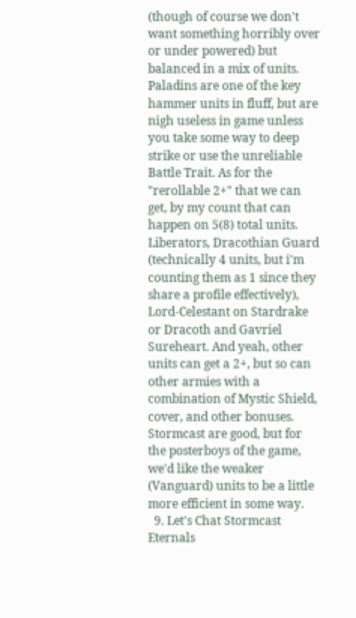(though of course we don't want something horribly over or under powered) but balanced in a mix of units. Paladins are one of the key hammer units in fluff, but are nigh useless in game unless you take some way to deep strike or use the unreliable Battle Trait. As for the "rerollable 2+" that we can get, by my count that can happen on 5(8) total units. Liberators, Dracothian Guard (technically 4 units, but i'm counting them as 1 since they share a profile effectively), Lord-Celestant on Stardrake or Dracoth and Gavriel Sureheart. And yeah, other units can get a 2+, but so can other armies with a combination of Mystic Shield, cover, and other bonuses. Stormcast are good, but for the posterboys of the game, we'd like the weaker (Vanguard) units to be a little more efficient in some way.
  9. Let's Chat Stormcast Eternals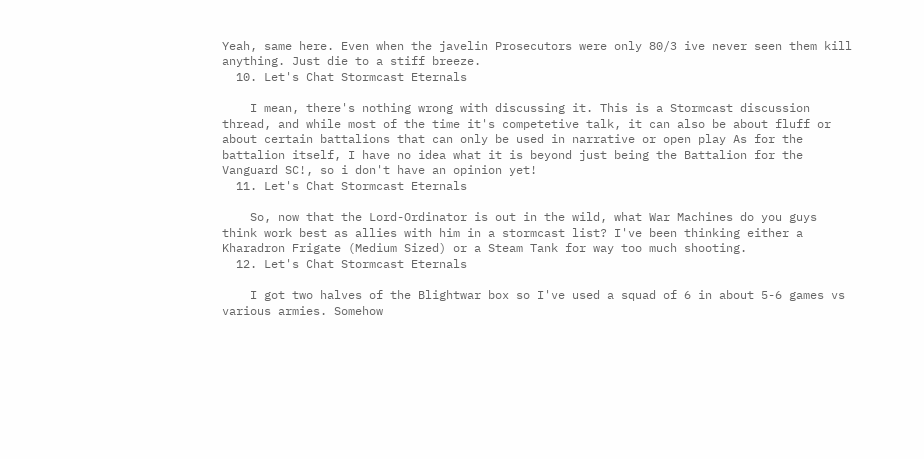Yeah, same here. Even when the javelin Prosecutors were only 80/3 ive never seen them kill anything. Just die to a stiff breeze.
  10. Let's Chat Stormcast Eternals

    I mean, there's nothing wrong with discussing it. This is a Stormcast discussion thread, and while most of the time it's competetive talk, it can also be about fluff or about certain battalions that can only be used in narrative or open play As for the battalion itself, I have no idea what it is beyond just being the Battalion for the Vanguard SC!, so i don't have an opinion yet!
  11. Let's Chat Stormcast Eternals

    So, now that the Lord-Ordinator is out in the wild, what War Machines do you guys think work best as allies with him in a stormcast list? I've been thinking either a Kharadron Frigate (Medium Sized) or a Steam Tank for way too much shooting.
  12. Let's Chat Stormcast Eternals

    I got two halves of the Blightwar box so I've used a squad of 6 in about 5-6 games vs various armies. Somehow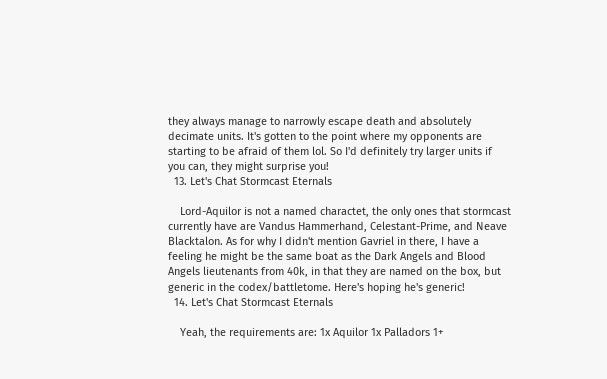they always manage to narrowly escape death and absolutely decimate units. It's gotten to the point where my opponents are starting to be afraid of them lol. So I'd definitely try larger units if you can, they might surprise you!
  13. Let's Chat Stormcast Eternals

    Lord-Aquilor is not a named charactet, the only ones that stormcast currently have are Vandus Hammerhand, Celestant-Prime, and Neave Blacktalon. As for why I didn't mention Gavriel in there, I have a feeling he might be the same boat as the Dark Angels and Blood Angels lieutenants from 40k, in that they are named on the box, but generic in the codex/battletome. Here's hoping he's generic!
  14. Let's Chat Stormcast Eternals

    Yeah, the requirements are: 1x Aquilor 1x Palladors 1+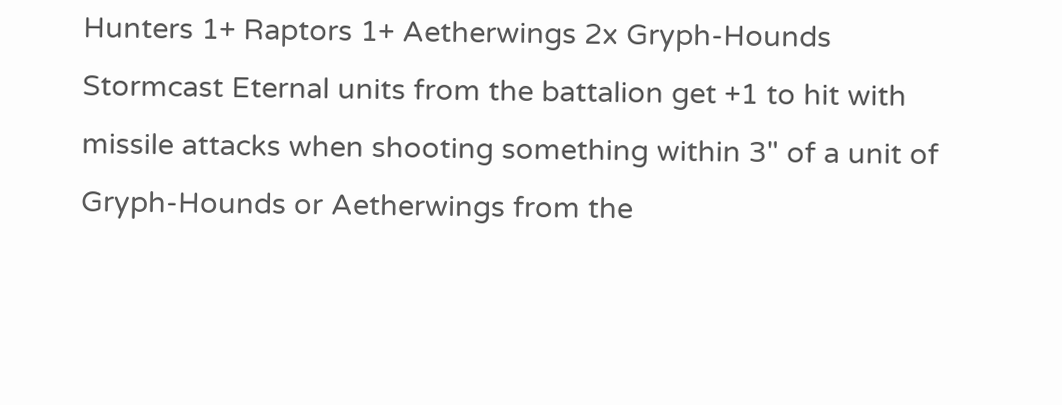Hunters 1+ Raptors 1+ Aetherwings 2x Gryph-Hounds Stormcast Eternal units from the battalion get +1 to hit with missile attacks when shooting something within 3" of a unit of Gryph-Hounds or Aetherwings from the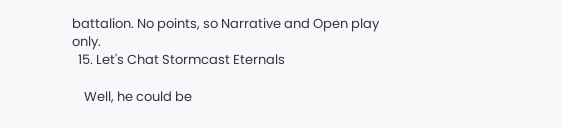battalion. No points, so Narrative and Open play only.
  15. Let's Chat Stormcast Eternals

    Well, he could be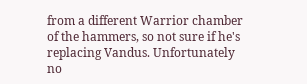from a different Warrior chamber of the hammers, so not sure if he's replacing Vandus. Unfortunately no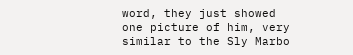word, they just showed one picture of him, very similar to the Sly Marbo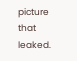picture that leaked.